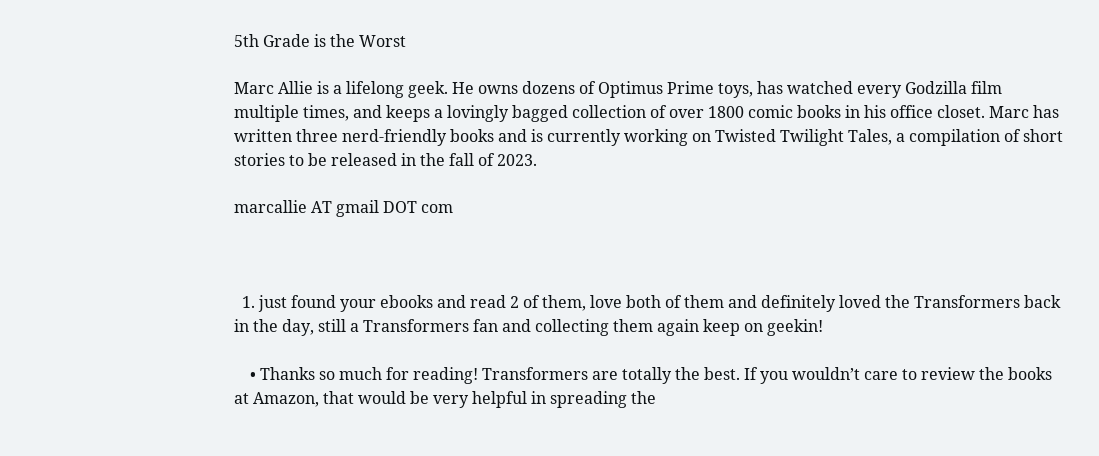5th Grade is the Worst

Marc Allie is a lifelong geek. He owns dozens of Optimus Prime toys, has watched every Godzilla film multiple times, and keeps a lovingly bagged collection of over 1800 comic books in his office closet. Marc has written three nerd-friendly books and is currently working on Twisted Twilight Tales, a compilation of short stories to be released in the fall of 2023.

marcallie AT gmail DOT com



  1. just found your ebooks and read 2 of them, love both of them and definitely loved the Transformers back in the day, still a Transformers fan and collecting them again keep on geekin!

    • Thanks so much for reading! Transformers are totally the best. If you wouldn’t care to review the books at Amazon, that would be very helpful in spreading the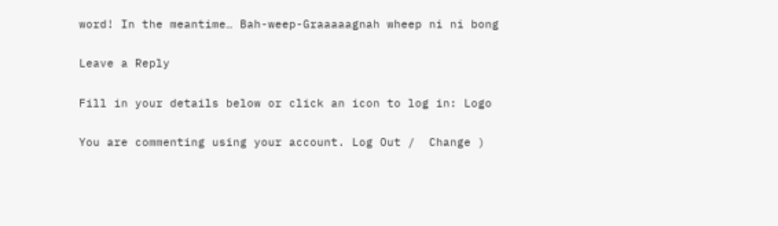word! In the meantime… Bah-weep-Graaaaagnah wheep ni ni bong

Leave a Reply

Fill in your details below or click an icon to log in: Logo

You are commenting using your account. Log Out /  Change )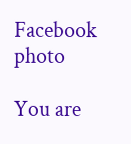Facebook photo

You are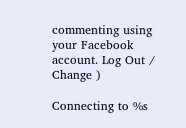commenting using your Facebook account. Log Out /  Change )

Connecting to %s